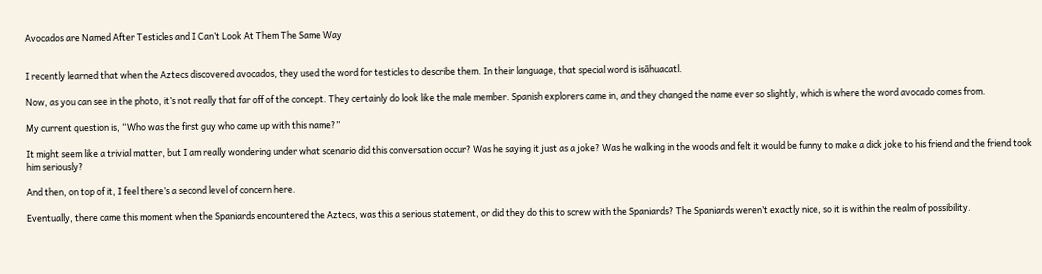Avocados are Named After Testicles and I Can’t Look At Them The Same Way


I recently learned that when the Aztecs discovered avocados, they used the word for testicles to describe them. In their language, that special word is isāhuacatl.

Now, as you can see in the photo, it’s not really that far off of the concept. They certainly do look like the male member. Spanish explorers came in, and they changed the name ever so slightly, which is where the word avocado comes from.

My current question is, “Who was the first guy who came up with this name?”

It might seem like a trivial matter, but I am really wondering under what scenario did this conversation occur? Was he saying it just as a joke? Was he walking in the woods and felt it would be funny to make a dick joke to his friend and the friend took him seriously?

And then, on top of it, I feel there’s a second level of concern here.

Eventually, there came this moment when the Spaniards encountered the Aztecs, was this a serious statement, or did they do this to screw with the Spaniards? The Spaniards weren’t exactly nice, so it is within the realm of possibility.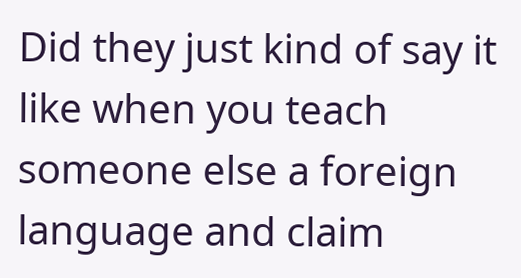Did they just kind of say it like when you teach someone else a foreign language and claim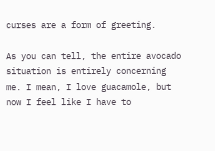curses are a form of greeting.

As you can tell, the entire avocado situation is entirely concerning me. I mean, I love guacamole, but now I feel like I have to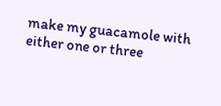make my guacamole with either one or three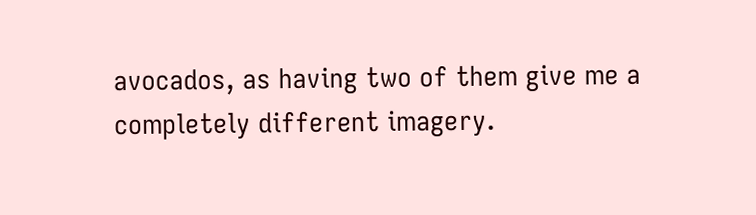avocados, as having two of them give me a completely different imagery.